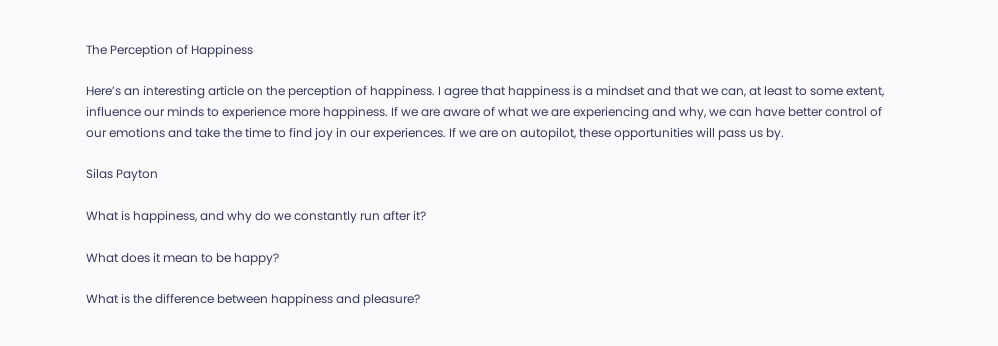The Perception of Happiness

Here’s an interesting article on the perception of happiness. I agree that happiness is a mindset and that we can, at least to some extent, influence our minds to experience more happiness. If we are aware of what we are experiencing and why, we can have better control of our emotions and take the time to find joy in our experiences. If we are on autopilot, these opportunities will pass us by.

Silas Payton

What is happiness, and why do we constantly run after it?

What does it mean to be happy?

What is the difference between happiness and pleasure?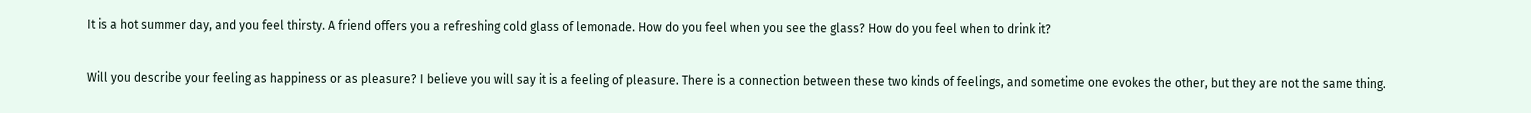It is a hot summer day, and you feel thirsty. A friend offers you a refreshing cold glass of lemonade. How do you feel when you see the glass? How do you feel when to drink it?

Will you describe your feeling as happiness or as pleasure? I believe you will say it is a feeling of pleasure. There is a connection between these two kinds of feelings, and sometime one evokes the other, but they are not the same thing.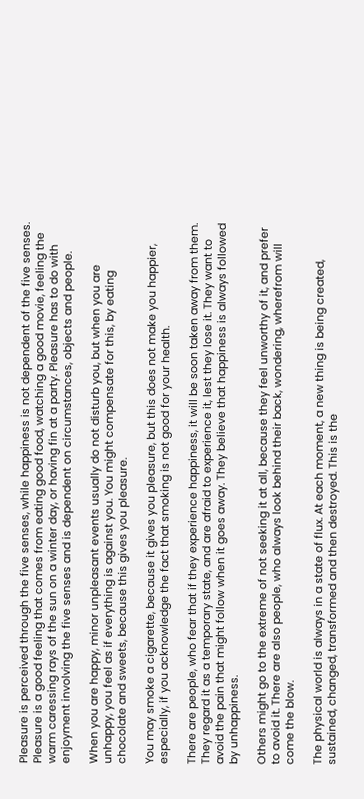Pleasure is perceived through the five senses, while happiness is not dependent of the five senses.
Pleasure is a good feeling that comes from eating good food, watching a good movie, feeling the warm caressing rays of the sun on a winter day, or having fin at a party. Pleasure has to do with enjoyment involving the five senses and is dependent on circumstances, objects and people.

When you are happy, minor unpleasant events usually do not disturb you, but when you are unhappy, you feel as if everything is against you. You might compensate for this, by eating chocolate and sweets, because this gives you pleasure.

You may smoke a cigarette, because it gives you pleasure, but this does not make you happier, especially, if you acknowledge the fact that smoking is not good for your health.

There are people, who fear that if they experience happiness, it will be soon taken away from them. They regard it as a temporary state, and are afraid to experience it, lest they lose it. They want to avoid the pain that might follow when it goes away. They believe that happiness is always followed by unhappiness.

Others might go to the extreme of not seeking it at all, because they feel unworthy of it, and prefer to avoid it. There are also people, who always look behind their back, wondering, wherefrom will come the blow.

The physical world is always in a state of flux. At each moment, a new thing is being created, sustained, changed, transformed and then destroyed. This is the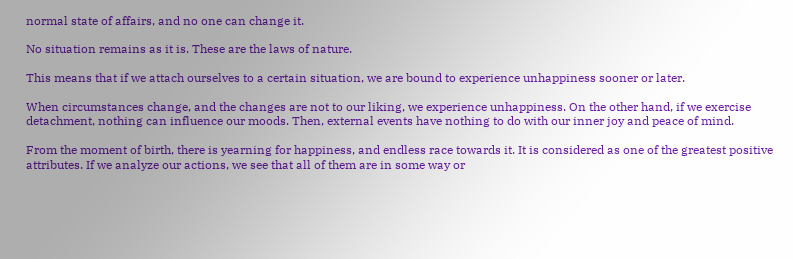normal state of affairs, and no one can change it.

No situation remains as it is. These are the laws of nature.

This means that if we attach ourselves to a certain situation, we are bound to experience unhappiness sooner or later.

When circumstances change, and the changes are not to our liking, we experience unhappiness. On the other hand, if we exercise detachment, nothing can influence our moods. Then, external events have nothing to do with our inner joy and peace of mind.

From the moment of birth, there is yearning for happiness, and endless race towards it. It is considered as one of the greatest positive attributes. If we analyze our actions, we see that all of them are in some way or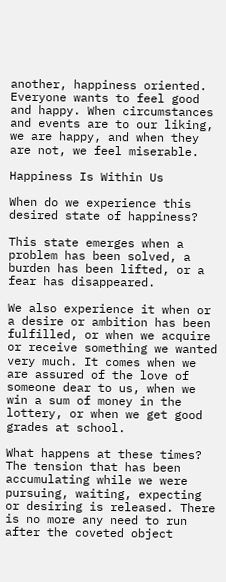another, happiness oriented. Everyone wants to feel good and happy. When circumstances and events are to our liking, we are happy, and when they are not, we feel miserable.

Happiness Is Within Us

When do we experience this desired state of happiness?

This state emerges when a problem has been solved, a burden has been lifted, or a fear has disappeared.

We also experience it when or a desire or ambition has been fulfilled, or when we acquire or receive something we wanted very much. It comes when we are assured of the love of someone dear to us, when we win a sum of money in the lottery, or when we get good grades at school.

What happens at these times? The tension that has been accumulating while we were pursuing, waiting, expecting or desiring is released. There is no more any need to run after the coveted object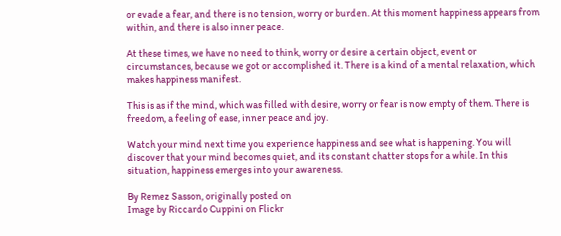or evade a fear, and there is no tension, worry or burden. At this moment happiness appears from within, and there is also inner peace.

At these times, we have no need to think, worry or desire a certain object, event or circumstances, because we got or accomplished it. There is a kind of a mental relaxation, which makes happiness manifest.

This is as if the mind, which was filled with desire, worry or fear is now empty of them. There is freedom, a feeling of ease, inner peace and joy.

Watch your mind next time you experience happiness and see what is happening. You will discover that your mind becomes quiet, and its constant chatter stops for a while. In this situation, happiness emerges into your awareness.

By Remez Sasson, originally posted on
Image by Riccardo Cuppini on Flickr